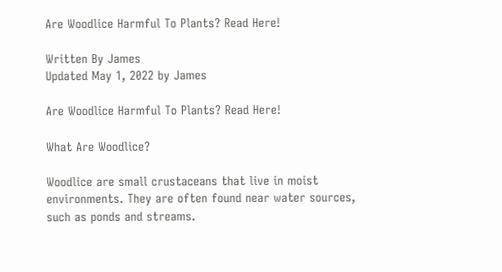Are Woodlice Harmful To Plants? Read Here!

Written By James
Updated May 1, 2022 by James

Are Woodlice Harmful To Plants? Read Here!

What Are Woodlice?

Woodlice are small crustaceans that live in moist environments. They are often found near water sources, such as ponds and streams.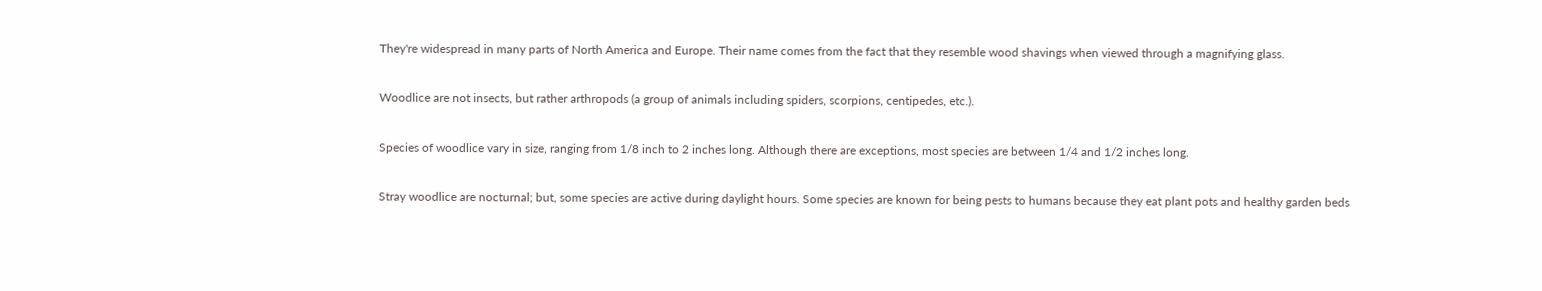They're widespread in many parts of North America and Europe. Their name comes from the fact that they resemble wood shavings when viewed through a magnifying glass.

Woodlice are not insects, but rather arthropods (a group of animals including spiders, scorpions, centipedes, etc.).

Species of woodlice vary in size, ranging from 1/8 inch to 2 inches long. Although there are exceptions, most species are between 1/4 and 1/2 inches long.

Stray woodlice are nocturnal; but, some species are active during daylight hours. Some species are known for being pests to humans because they eat plant pots and healthy garden beds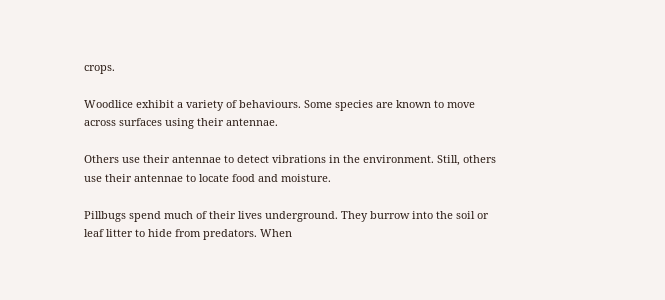crops.

Woodlice exhibit a variety of behaviours. Some species are known to move across surfaces using their antennae.

Others use their antennae to detect vibrations in the environment. Still, others use their antennae to locate food and moisture.

Pillbugs spend much of their lives underground. They burrow into the soil or leaf litter to hide from predators. When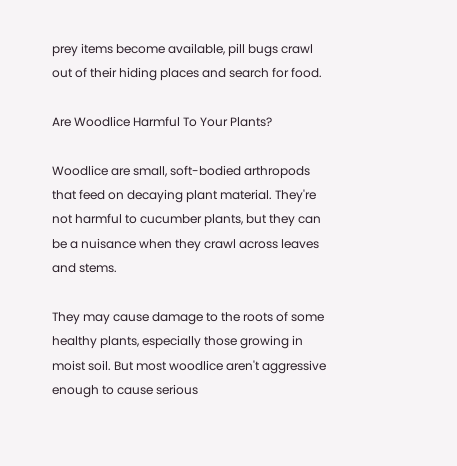prey items become available, pill bugs crawl out of their hiding places and search for food.

Are Woodlice Harmful To Your Plants?

Woodlice are small, soft-bodied arthropods that feed on decaying plant material. They're not harmful to cucumber plants, but they can be a nuisance when they crawl across leaves and stems.

They may cause damage to the roots of some healthy plants, especially those growing in moist soil. But most woodlice aren't aggressive enough to cause serious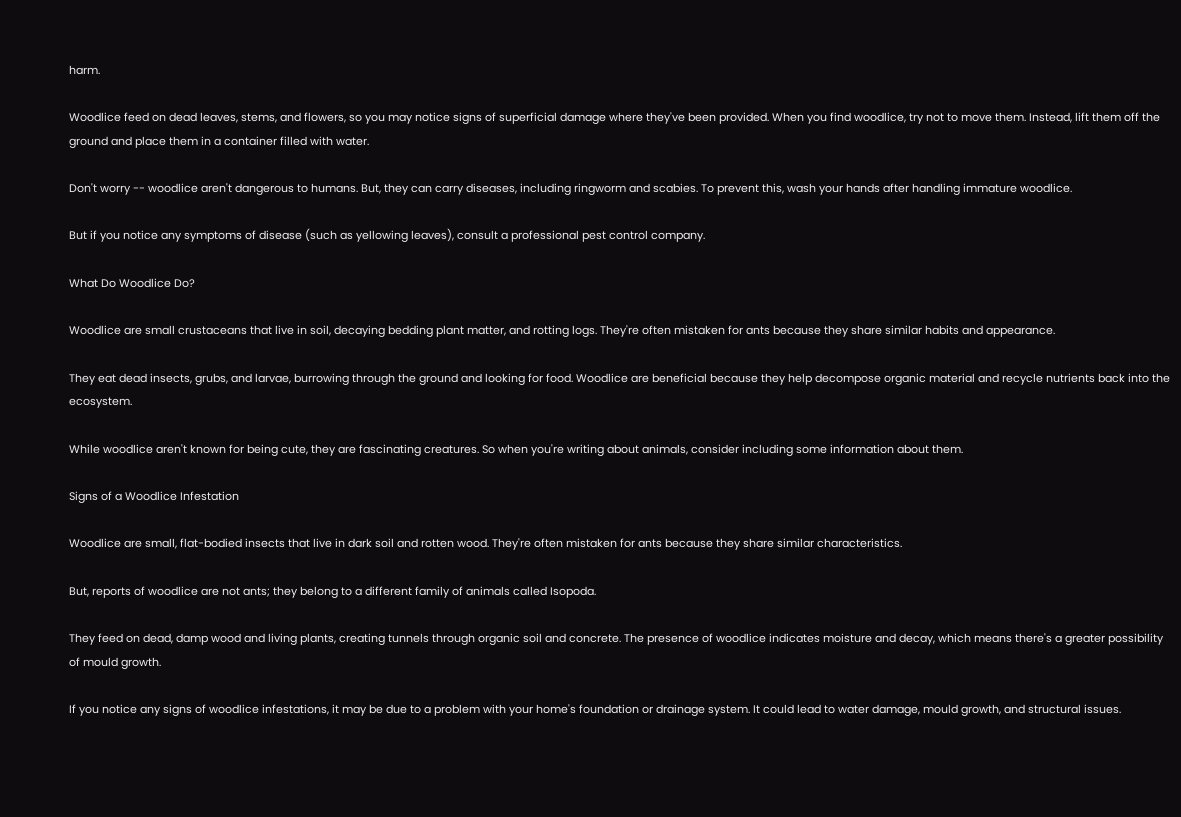harm.

Woodlice feed on dead leaves, stems, and flowers, so you may notice signs of superficial damage where they've been provided. When you find woodlice, try not to move them. Instead, lift them off the ground and place them in a container filled with water.

Don't worry -- woodlice aren't dangerous to humans. But, they can carry diseases, including ringworm and scabies. To prevent this, wash your hands after handling immature woodlice.

But if you notice any symptoms of disease (such as yellowing leaves), consult a professional pest control company.

What Do Woodlice Do?

Woodlice are small crustaceans that live in soil, decaying bedding plant matter, and rotting logs. They're often mistaken for ants because they share similar habits and appearance.

They eat dead insects, grubs, and larvae, burrowing through the ground and looking for food. Woodlice are beneficial because they help decompose organic material and recycle nutrients back into the ecosystem.

While woodlice aren't known for being cute, they are fascinating creatures. So when you're writing about animals, consider including some information about them.

Signs of a Woodlice Infestation

Woodlice are small, flat-bodied insects that live in dark soil and rotten wood. They're often mistaken for ants because they share similar characteristics.

But, reports of woodlice are not ants; they belong to a different family of animals called Isopoda.

They feed on dead, damp wood and living plants, creating tunnels through organic soil and concrete. The presence of woodlice indicates moisture and decay, which means there's a greater possibility of mould growth.

If you notice any signs of woodlice infestations, it may be due to a problem with your home's foundation or drainage system. It could lead to water damage, mould growth, and structural issues.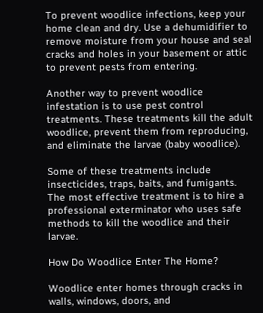To prevent woodlice infections, keep your home clean and dry. Use a dehumidifier to remove moisture from your house and seal cracks and holes in your basement or attic to prevent pests from entering.

Another way to prevent woodlice infestation is to use pest control treatments. These treatments kill the adult woodlice, prevent them from reproducing, and eliminate the larvae (baby woodlice).

Some of these treatments include insecticides, traps, baits, and fumigants. The most effective treatment is to hire a professional exterminator who uses safe methods to kill the woodlice and their larvae.

How Do Woodlice Enter The Home?

Woodlice enter homes through cracks in walls, windows, doors, and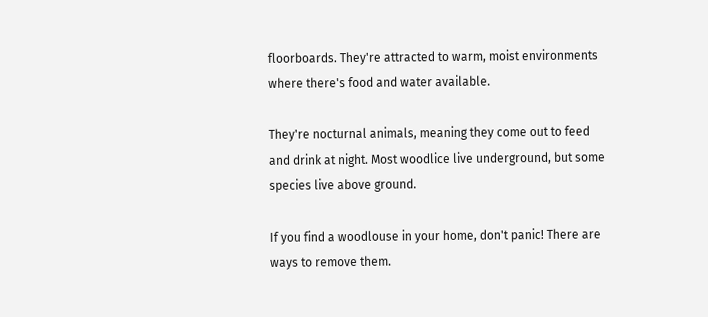floorboards. They're attracted to warm, moist environments where there's food and water available.

They're nocturnal animals, meaning they come out to feed and drink at night. Most woodlice live underground, but some species live above ground.

If you find a woodlouse in your home, don't panic! There are ways to remove them.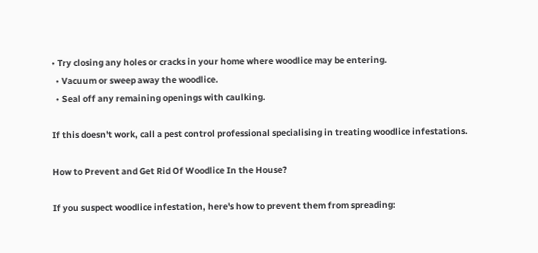• Try closing any holes or cracks in your home where woodlice may be entering.
  • Vacuum or sweep away the woodlice.
  • Seal off any remaining openings with caulking.

If this doesn't work, call a pest control professional specialising in treating woodlice infestations.

How to Prevent and Get Rid Of Woodlice In the House?

If you suspect woodlice infestation, here's how to prevent them from spreading: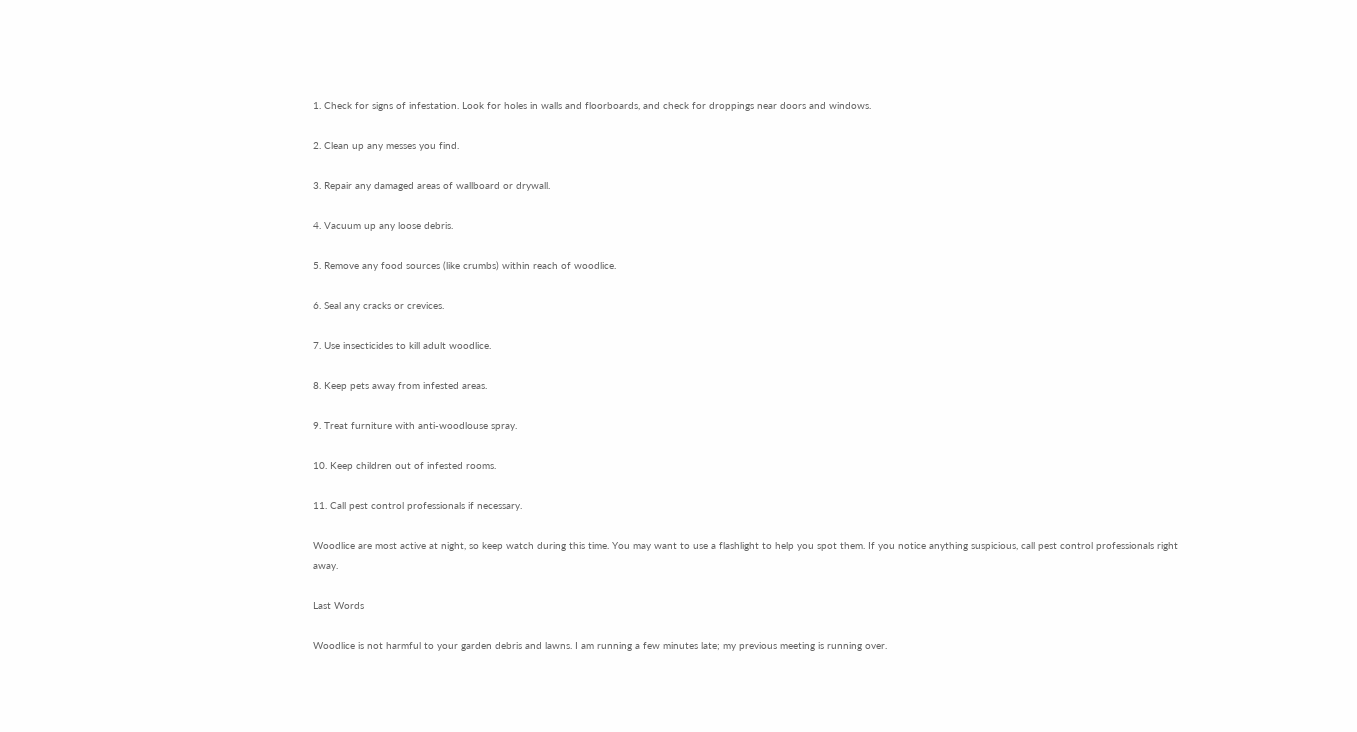1. Check for signs of infestation. Look for holes in walls and floorboards, and check for droppings near doors and windows.

2. Clean up any messes you find.

3. Repair any damaged areas of wallboard or drywall.

4. Vacuum up any loose debris.

5. Remove any food sources (like crumbs) within reach of woodlice.

6. Seal any cracks or crevices.

7. Use insecticides to kill adult woodlice.

8. Keep pets away from infested areas.

9. Treat furniture with anti-woodlouse spray.

10. Keep children out of infested rooms.

11. Call pest control professionals if necessary.

Woodlice are most active at night, so keep watch during this time. You may want to use a flashlight to help you spot them. If you notice anything suspicious, call pest control professionals right away.

Last Words

Woodlice is not harmful to your garden debris and lawns. I am running a few minutes late; my previous meeting is running over.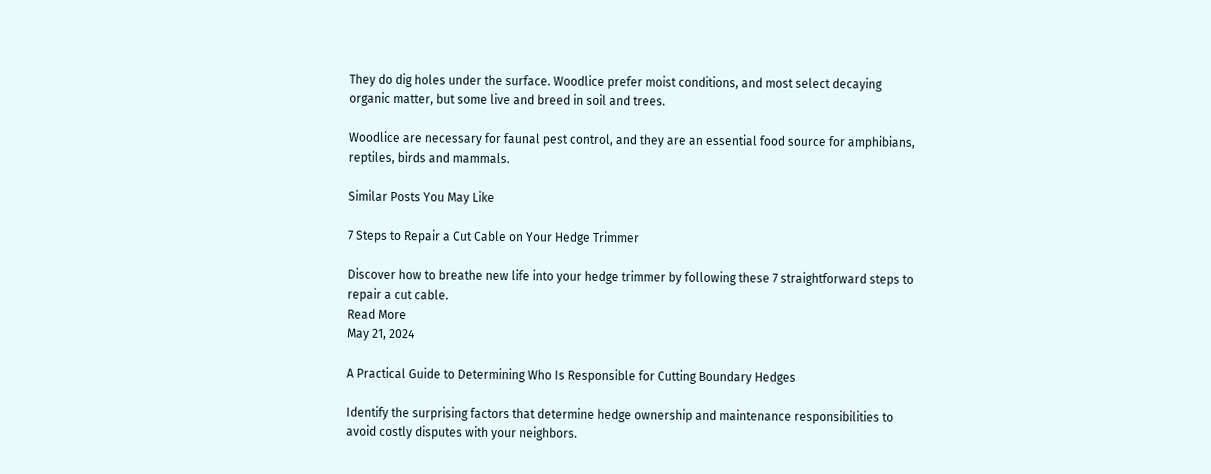They do dig holes under the surface. Woodlice prefer moist conditions, and most select decaying organic matter, but some live and breed in soil and trees.

Woodlice are necessary for faunal pest control, and they are an essential food source for amphibians, reptiles, birds and mammals.

Similar Posts You May Like

7 Steps to Repair a Cut Cable on Your Hedge Trimmer

Discover how to breathe new life into your hedge trimmer by following these 7 straightforward steps to repair a cut cable.
Read More
May 21, 2024

A Practical Guide to Determining Who Is Responsible for Cutting Boundary Hedges

Identify the surprising factors that determine hedge ownership and maintenance responsibilities to avoid costly disputes with your neighbors.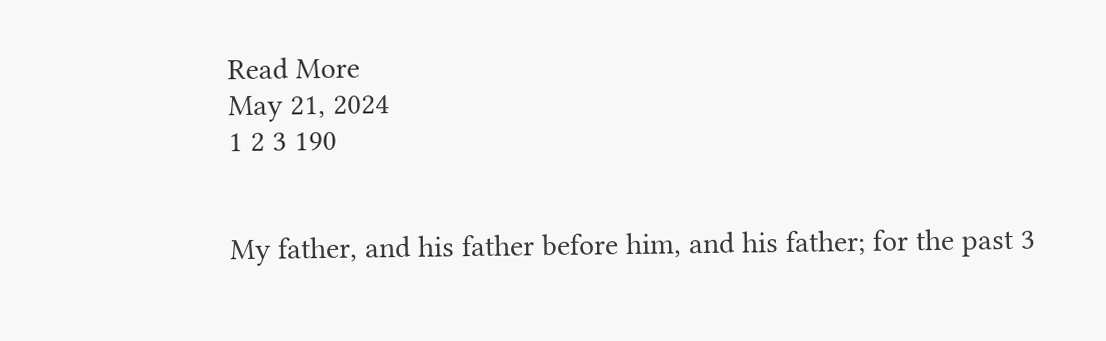Read More
May 21, 2024
1 2 3 190


My father, and his father before him, and his father; for the past 3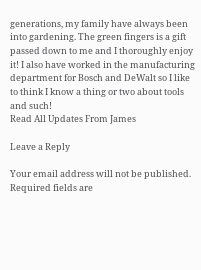generations, my family have always been into gardening. The green fingers is a gift passed down to me and I thoroughly enjoy it! I also have worked in the manufacturing department for Bosch and DeWalt so I like to think I know a thing or two about tools and such!
Read All Updates From James

Leave a Reply

Your email address will not be published. Required fields are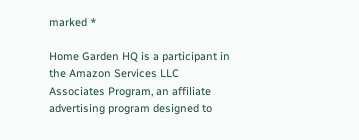marked *

Home Garden HQ is a participant in the Amazon Services LLC Associates Program, an affiliate advertising program designed to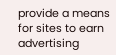provide a means for sites to earn advertising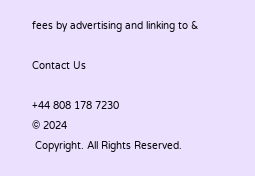fees by advertising and linking to &

Contact Us

+44 808 178 7230
© 2024
 Copyright. All Rights Reserved.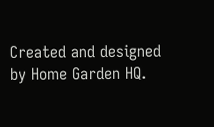Created and designed by Home Garden HQ.